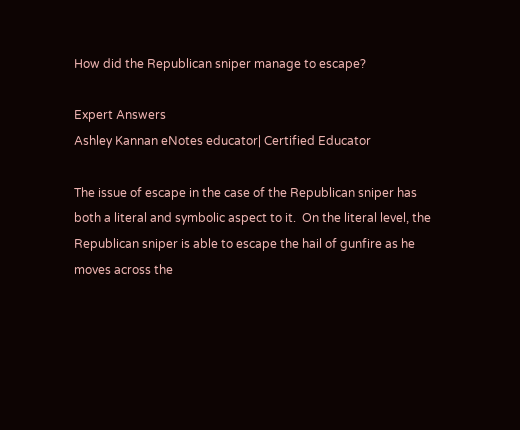How did the Republican sniper manage to escape?

Expert Answers
Ashley Kannan eNotes educator| Certified Educator

The issue of escape in the case of the Republican sniper has both a literal and symbolic aspect to it.  On the literal level, the Republican sniper is able to escape the hail of gunfire as he moves across the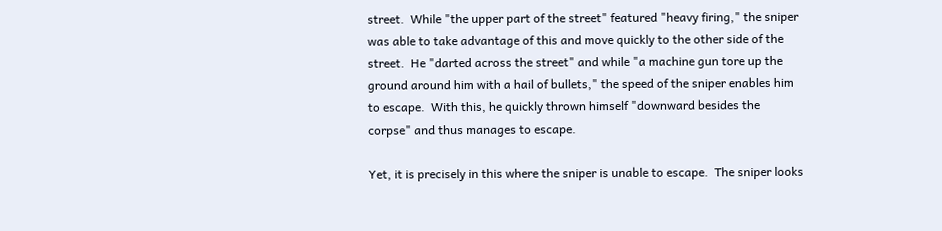street.  While "the upper part of the street" featured "heavy firing," the sniper was able to take advantage of this and move quickly to the other side of the street.  He "darted across the street" and while "a machine gun tore up the ground around him with a hail of bullets," the speed of the sniper enables him to escape.  With this, he quickly thrown himself "downward besides the corpse" and thus manages to escape.

Yet, it is precisely in this where the sniper is unable to escape.  The sniper looks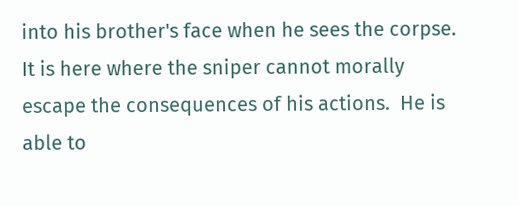into his brother's face when he sees the corpse.  It is here where the sniper cannot morally escape the consequences of his actions.  He is able to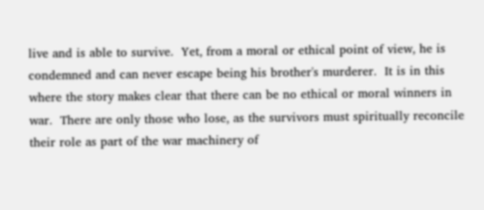live and is able to survive.  Yet, from a moral or ethical point of view, he is condemned and can never escape being his brother's murderer.  It is in this where the story makes clear that there can be no ethical or moral winners in war.  There are only those who lose, as the survivors must spiritually reconcile their role as part of the war machinery of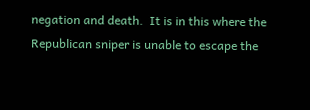negation and death.  It is in this where the Republican sniper is unable to escape the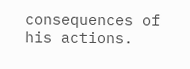consequences of his actions.